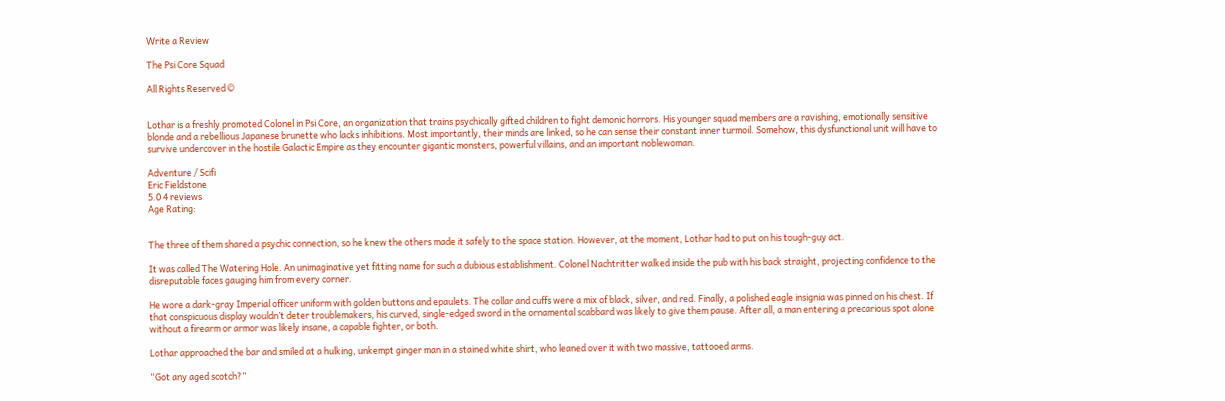Write a Review

The Psi Core Squad

All Rights Reserved ©


Lothar is a freshly promoted Colonel in Psi Core, an organization that trains psychically gifted children to fight demonic horrors. His younger squad members are a ravishing, emotionally sensitive blonde and a rebellious Japanese brunette who lacks inhibitions. Most importantly, their minds are linked, so he can sense their constant inner turmoil. Somehow, this dysfunctional unit will have to survive undercover in the hostile Galactic Empire as they encounter gigantic monsters, powerful villains, and an important noblewoman.

Adventure / Scifi
Eric Fieldstone
5.0 4 reviews
Age Rating:


The three of them shared a psychic connection, so he knew the others made it safely to the space station. However, at the moment, Lothar had to put on his tough-guy act.

It was called The Watering Hole. An unimaginative yet fitting name for such a dubious establishment. Colonel Nachtritter walked inside the pub with his back straight, projecting confidence to the disreputable faces gauging him from every corner.

He wore a dark-gray Imperial officer uniform with golden buttons and epaulets. The collar and cuffs were a mix of black, silver, and red. Finally, a polished eagle insignia was pinned on his chest. If that conspicuous display wouldn’t deter troublemakers, his curved, single-edged sword in the ornamental scabbard was likely to give them pause. After all, a man entering a precarious spot alone without a firearm or armor was likely insane, a capable fighter, or both.

Lothar approached the bar and smiled at a hulking, unkempt ginger man in a stained white shirt, who leaned over it with two massive, tattooed arms.

“Got any aged scotch?”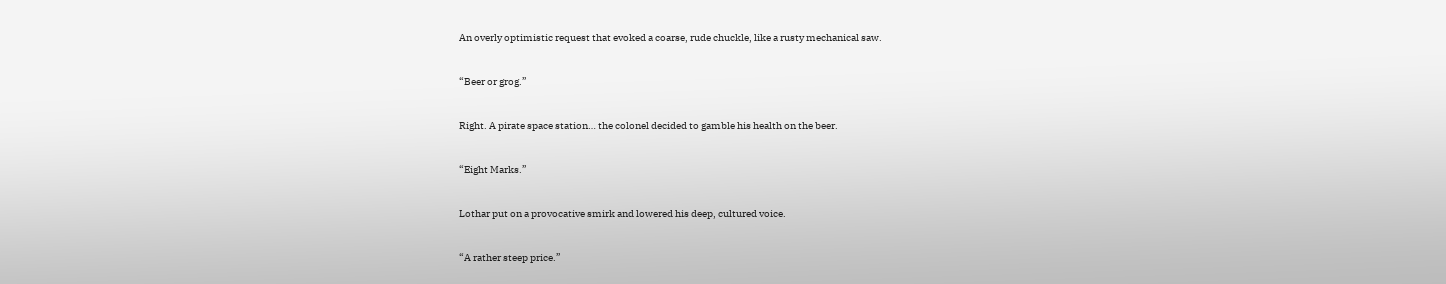An overly optimistic request that evoked a coarse, rude chuckle, like a rusty mechanical saw.

“Beer or grog.”

Right. A pirate space station… the colonel decided to gamble his health on the beer.

“Eight Marks.”

Lothar put on a provocative smirk and lowered his deep, cultured voice.

“A rather steep price.”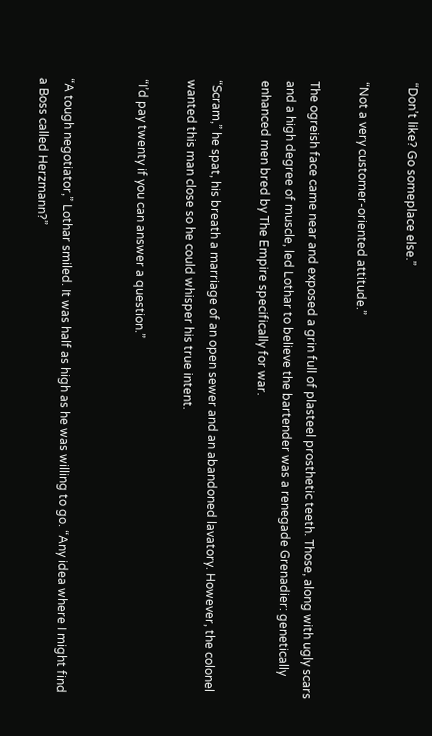“Don’t like? Go someplace else.”

“Not a very customer-oriented attitude.”

The ogreish face came near and exposed a grin full of plasteel prosthetic teeth. Those, along with ugly scars and a high degree of muscle, led Lothar to believe the bartender was a renegade Grenadier: genetically enhanced men bred by The Empire specifically for war.

“Scram,” he spat, his breath a marriage of an open sewer and an abandoned lavatory. However, the colonel wanted this man close so he could whisper his true intent.

“I’d pay twenty if you can answer a question.”


“A tough negotiator,” Lothar smiled. It was half as high as he was willing to go. “Any idea where I might find a Boss called Herzmann?”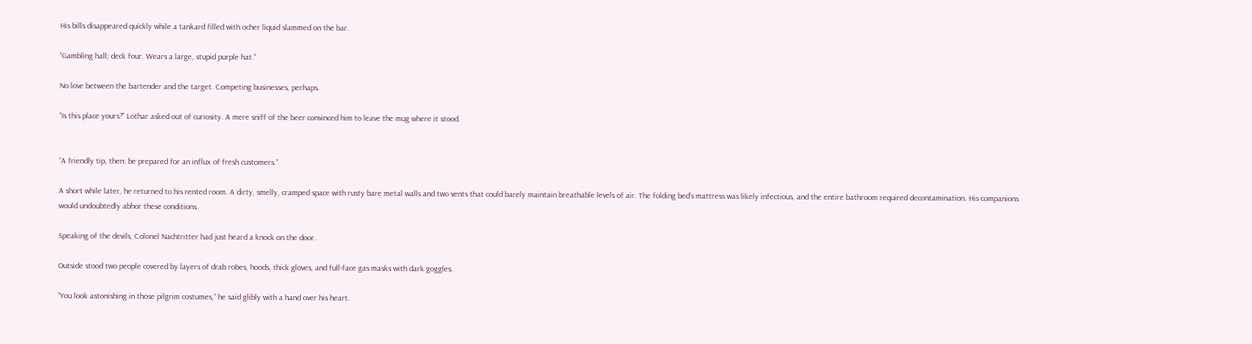His bills disappeared quickly while a tankard filled with ocher liquid slammed on the bar.

“Gambling hall; deck four. Wears a large, stupid purple hat.”

No love between the bartender and the target. Competing businesses, perhaps.

“Is this place yours?” Lothar asked out of curiosity. A mere sniff of the beer convinced him to leave the mug where it stood.


“A friendly tip, then: be prepared for an influx of fresh customers.”

A short while later, he returned to his rented room. A dirty, smelly, cramped space with rusty bare metal walls and two vents that could barely maintain breathable levels of air. The folding bed’s mattress was likely infectious, and the entire bathroom required decontamination. His companions would undoubtedly abhor these conditions.

Speaking of the devils, Colonel Nachtritter had just heard a knock on the door.

Outside stood two people covered by layers of drab robes, hoods, thick gloves, and full-face gas masks with dark goggles.

“You look astonishing in those pilgrim costumes,” he said glibly with a hand over his heart.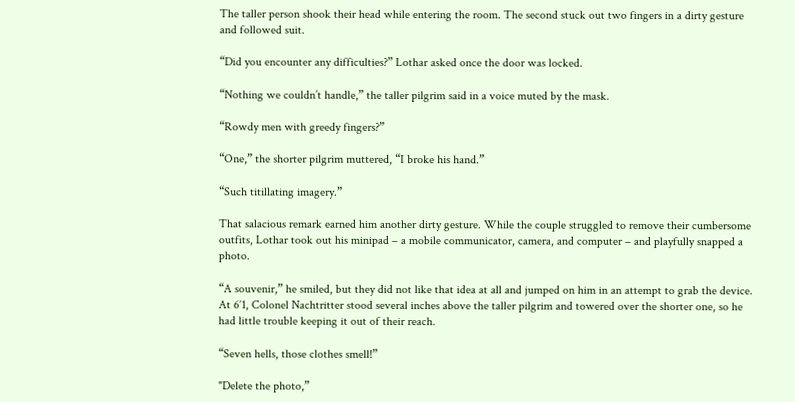The taller person shook their head while entering the room. The second stuck out two fingers in a dirty gesture and followed suit.

“Did you encounter any difficulties?” Lothar asked once the door was locked.

“Nothing we couldn’t handle,” the taller pilgrim said in a voice muted by the mask.

“Rowdy men with greedy fingers?”

“One,” the shorter pilgrim muttered, “I broke his hand.”

“Such titillating imagery.”

That salacious remark earned him another dirty gesture. While the couple struggled to remove their cumbersome outfits, Lothar took out his minipad – a mobile communicator, camera, and computer – and playfully snapped a photo.

“A souvenir,” he smiled, but they did not like that idea at all and jumped on him in an attempt to grab the device. At 6′1, Colonel Nachtritter stood several inches above the taller pilgrim and towered over the shorter one, so he had little trouble keeping it out of their reach.

“Seven hells, those clothes smell!”

"Delete the photo,”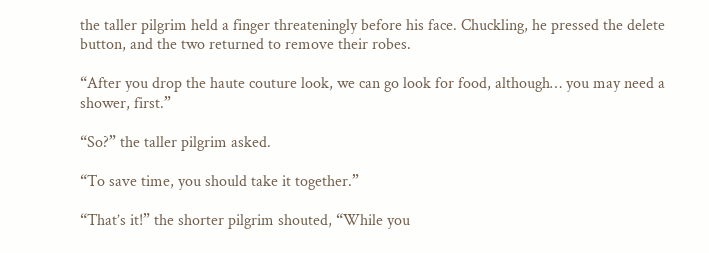the taller pilgrim held a finger threateningly before his face. Chuckling, he pressed the delete button, and the two returned to remove their robes.

“After you drop the haute couture look, we can go look for food, although… you may need a shower, first.”

“So?” the taller pilgrim asked.

“To save time, you should take it together.”

“That’s it!” the shorter pilgrim shouted, “While you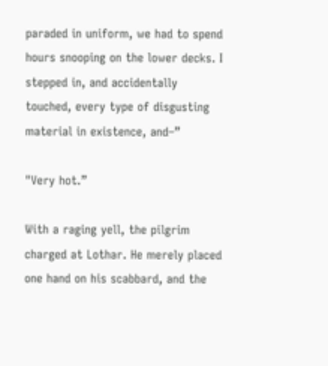paraded in uniform, we had to spend hours snooping on the lower decks. I stepped in, and accidentally touched, every type of disgusting material in existence, and–”

"Very hot.”

With a raging yell, the pilgrim charged at Lothar. He merely placed one hand on his scabbard, and the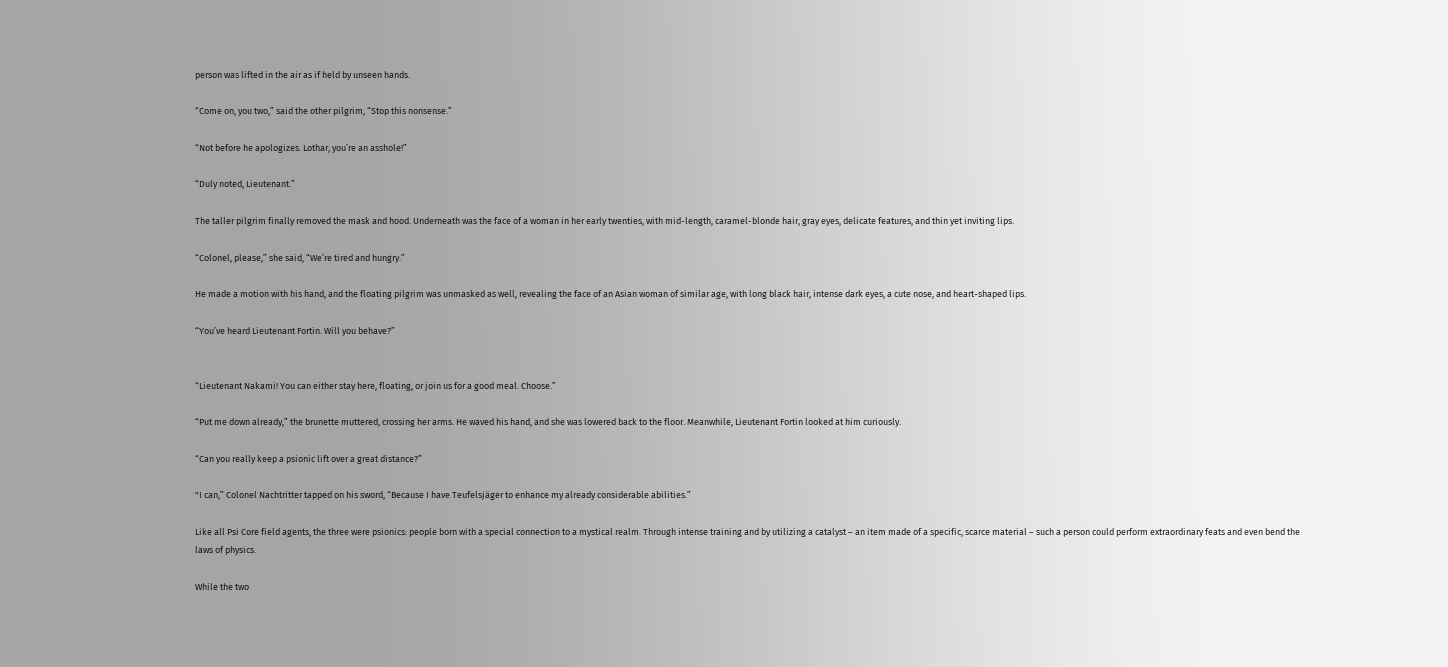person was lifted in the air as if held by unseen hands.

“Come on, you two,” said the other pilgrim, “Stop this nonsense.”

“Not before he apologizes. Lothar, you’re an asshole!”

“Duly noted, Lieutenant.”

The taller pilgrim finally removed the mask and hood. Underneath was the face of a woman in her early twenties, with mid-length, caramel-blonde hair, gray eyes, delicate features, and thin yet inviting lips.

“Colonel, please,” she said, “We’re tired and hungry.”

He made a motion with his hand, and the floating pilgrim was unmasked as well, revealing the face of an Asian woman of similar age, with long black hair, intense dark eyes, a cute nose, and heart-shaped lips.

“You’ve heard Lieutenant Fortin. Will you behave?”


“Lieutenant Nakami! You can either stay here, floating, or join us for a good meal. Choose.”

“Put me down already,” the brunette muttered, crossing her arms. He waved his hand, and she was lowered back to the floor. Meanwhile, Lieutenant Fortin looked at him curiously.

“Can you really keep a psionic lift over a great distance?”

"I can,” Colonel Nachtritter tapped on his sword, “Because I have Teufelsjäger to enhance my already considerable abilities.”

Like all Psi Core field agents, the three were psionics: people born with a special connection to a mystical realm. Through intense training and by utilizing a catalyst – an item made of a specific, scarce material – such a person could perform extraordinary feats and even bend the laws of physics.

While the two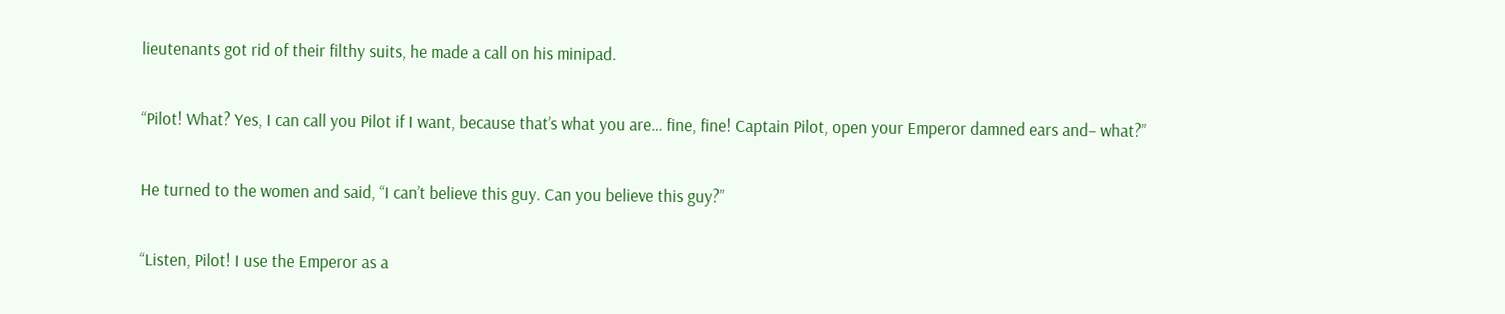lieutenants got rid of their filthy suits, he made a call on his minipad.

“Pilot! What? Yes, I can call you Pilot if I want, because that’s what you are… fine, fine! Captain Pilot, open your Emperor damned ears and– what?”

He turned to the women and said, “I can’t believe this guy. Can you believe this guy?”

“Listen, Pilot! I use the Emperor as a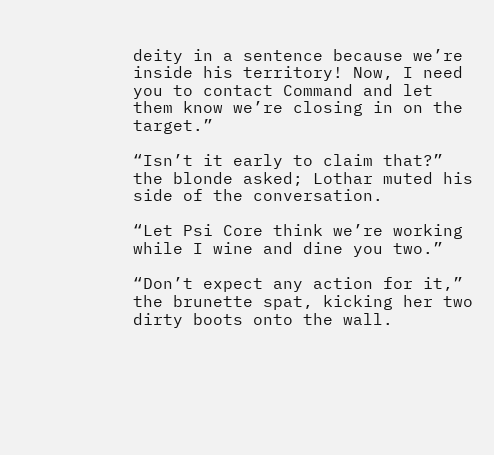deity in a sentence because we’re inside his territory! Now, I need you to contact Command and let them know we’re closing in on the target.”

“Isn’t it early to claim that?” the blonde asked; Lothar muted his side of the conversation.

“Let Psi Core think we’re working while I wine and dine you two.”

“Don’t expect any action for it,” the brunette spat, kicking her two dirty boots onto the wall.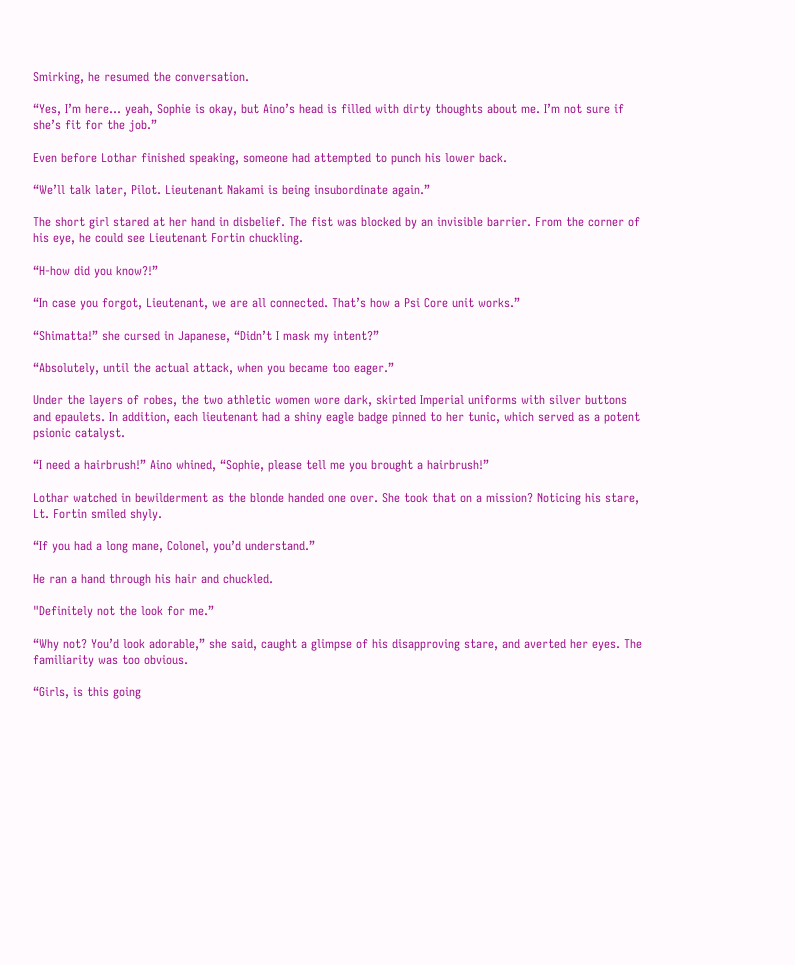Smirking, he resumed the conversation.

“Yes, I’m here… yeah, Sophie is okay, but Aino’s head is filled with dirty thoughts about me. I’m not sure if she’s fit for the job.”

Even before Lothar finished speaking, someone had attempted to punch his lower back.

“We’ll talk later, Pilot. Lieutenant Nakami is being insubordinate again.”

The short girl stared at her hand in disbelief. The fist was blocked by an invisible barrier. From the corner of his eye, he could see Lieutenant Fortin chuckling.

“H-how did you know?!”

“In case you forgot, Lieutenant, we are all connected. That’s how a Psi Core unit works.”

“Shimatta!” she cursed in Japanese, “Didn’t I mask my intent?”

“Absolutely, until the actual attack, when you became too eager.”

Under the layers of robes, the two athletic women wore dark, skirted Imperial uniforms with silver buttons and epaulets. In addition, each lieutenant had a shiny eagle badge pinned to her tunic, which served as a potent psionic catalyst.

“I need a hairbrush!” Aino whined, “Sophie, please tell me you brought a hairbrush!”

Lothar watched in bewilderment as the blonde handed one over. She took that on a mission? Noticing his stare, Lt. Fortin smiled shyly.

“If you had a long mane, Colonel, you’d understand.”

He ran a hand through his hair and chuckled.

"Definitely not the look for me.”

“Why not? You’d look adorable,” she said, caught a glimpse of his disapproving stare, and averted her eyes. The familiarity was too obvious.

“Girls, is this going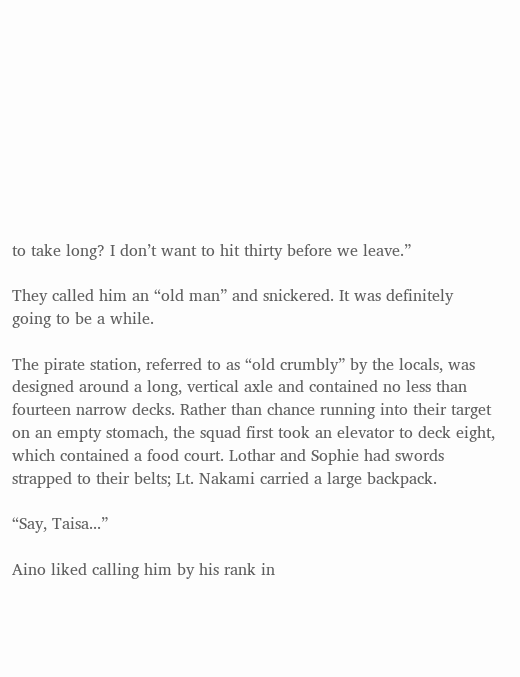to take long? I don’t want to hit thirty before we leave.”

They called him an “old man” and snickered. It was definitely going to be a while.

The pirate station, referred to as “old crumbly” by the locals, was designed around a long, vertical axle and contained no less than fourteen narrow decks. Rather than chance running into their target on an empty stomach, the squad first took an elevator to deck eight, which contained a food court. Lothar and Sophie had swords strapped to their belts; Lt. Nakami carried a large backpack.

“Say, Taisa...”

Aino liked calling him by his rank in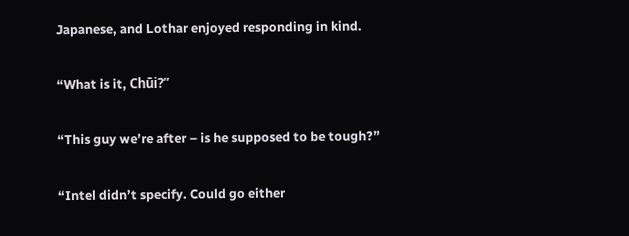Japanese, and Lothar enjoyed responding in kind.

“What is it, Chūi?”

“This guy we’re after – is he supposed to be tough?”

“Intel didn’t specify. Could go either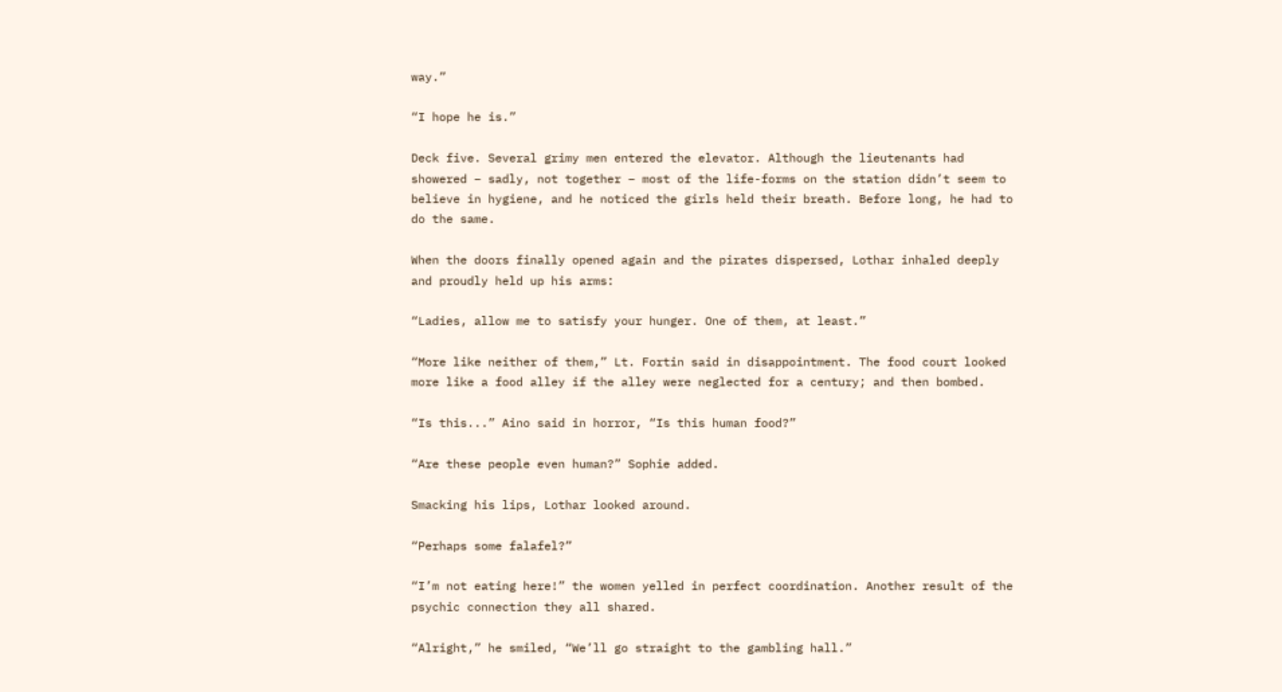way.”

“I hope he is.”

Deck five. Several grimy men entered the elevator. Although the lieutenants had showered – sadly, not together – most of the life-forms on the station didn’t seem to believe in hygiene, and he noticed the girls held their breath. Before long, he had to do the same.

When the doors finally opened again and the pirates dispersed, Lothar inhaled deeply and proudly held up his arms:

“Ladies, allow me to satisfy your hunger. One of them, at least.”

“More like neither of them,” Lt. Fortin said in disappointment. The food court looked more like a food alley if the alley were neglected for a century; and then bombed.

“Is this...” Aino said in horror, “Is this human food?”

“Are these people even human?” Sophie added.

Smacking his lips, Lothar looked around.

“Perhaps some falafel?”

“I’m not eating here!” the women yelled in perfect coordination. Another result of the psychic connection they all shared.

“Alright,” he smiled, “We’ll go straight to the gambling hall.”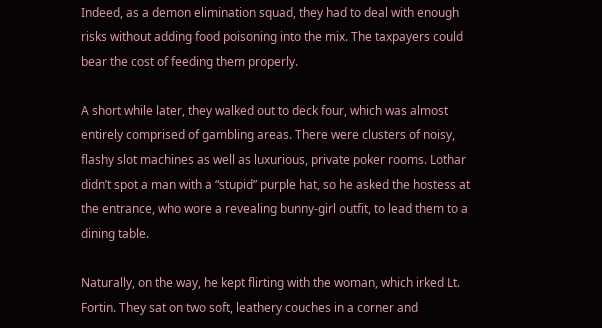Indeed, as a demon elimination squad, they had to deal with enough risks without adding food poisoning into the mix. The taxpayers could bear the cost of feeding them properly.

A short while later, they walked out to deck four, which was almost entirely comprised of gambling areas. There were clusters of noisy, flashy slot machines as well as luxurious, private poker rooms. Lothar didn’t spot a man with a “stupid” purple hat, so he asked the hostess at the entrance, who wore a revealing bunny-girl outfit, to lead them to a dining table.

Naturally, on the way, he kept flirting with the woman, which irked Lt. Fortin. They sat on two soft, leathery couches in a corner and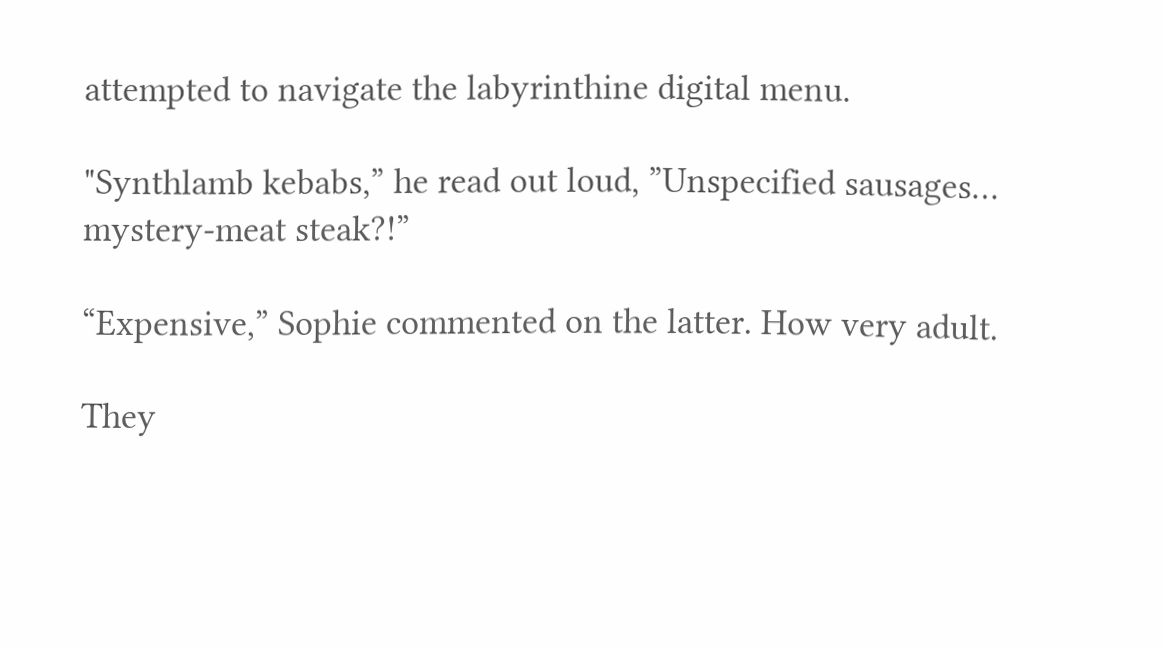attempted to navigate the labyrinthine digital menu.

"Synthlamb kebabs,” he read out loud, ”Unspecified sausages… mystery-meat steak?!”

“Expensive,” Sophie commented on the latter. How very adult.

They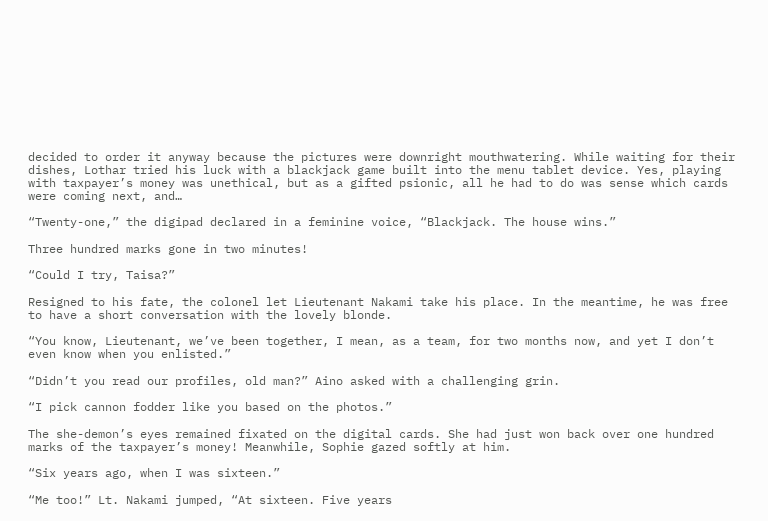decided to order it anyway because the pictures were downright mouthwatering. While waiting for their dishes, Lothar tried his luck with a blackjack game built into the menu tablet device. Yes, playing with taxpayer’s money was unethical, but as a gifted psionic, all he had to do was sense which cards were coming next, and…

“Twenty-one,” the digipad declared in a feminine voice, “Blackjack. The house wins.”

Three hundred marks gone in two minutes!

“Could I try, Taisa?”

Resigned to his fate, the colonel let Lieutenant Nakami take his place. In the meantime, he was free to have a short conversation with the lovely blonde.

“You know, Lieutenant, we’ve been together, I mean, as a team, for two months now, and yet I don’t even know when you enlisted.”

“Didn’t you read our profiles, old man?” Aino asked with a challenging grin.

“I pick cannon fodder like you based on the photos.”

The she-demon’s eyes remained fixated on the digital cards. She had just won back over one hundred marks of the taxpayer’s money! Meanwhile, Sophie gazed softly at him.

“Six years ago, when I was sixteen.”

“Me too!” Lt. Nakami jumped, “At sixteen. Five years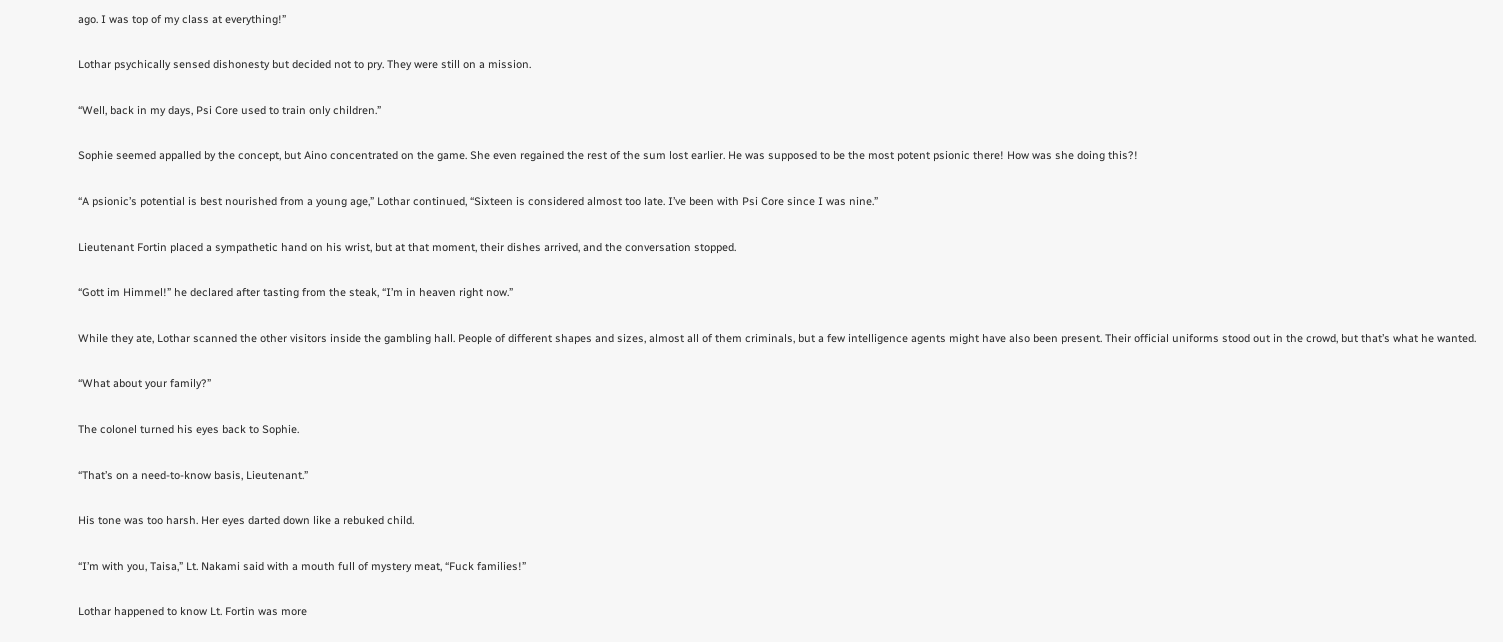ago. I was top of my class at everything!”

Lothar psychically sensed dishonesty but decided not to pry. They were still on a mission.

“Well, back in my days, Psi Core used to train only children.”

Sophie seemed appalled by the concept, but Aino concentrated on the game. She even regained the rest of the sum lost earlier. He was supposed to be the most potent psionic there! How was she doing this?!

“A psionic’s potential is best nourished from a young age,” Lothar continued, “Sixteen is considered almost too late. I’ve been with Psi Core since I was nine.”

Lieutenant Fortin placed a sympathetic hand on his wrist, but at that moment, their dishes arrived, and the conversation stopped.

“Gott im Himmel!” he declared after tasting from the steak, “I’m in heaven right now.”

While they ate, Lothar scanned the other visitors inside the gambling hall. People of different shapes and sizes, almost all of them criminals, but a few intelligence agents might have also been present. Their official uniforms stood out in the crowd, but that’s what he wanted.

“What about your family?”

The colonel turned his eyes back to Sophie.

“That’s on a need-to-know basis, Lieutenant.”

His tone was too harsh. Her eyes darted down like a rebuked child.

“I’m with you, Taisa,” Lt. Nakami said with a mouth full of mystery meat, “Fuck families!”

Lothar happened to know Lt. Fortin was more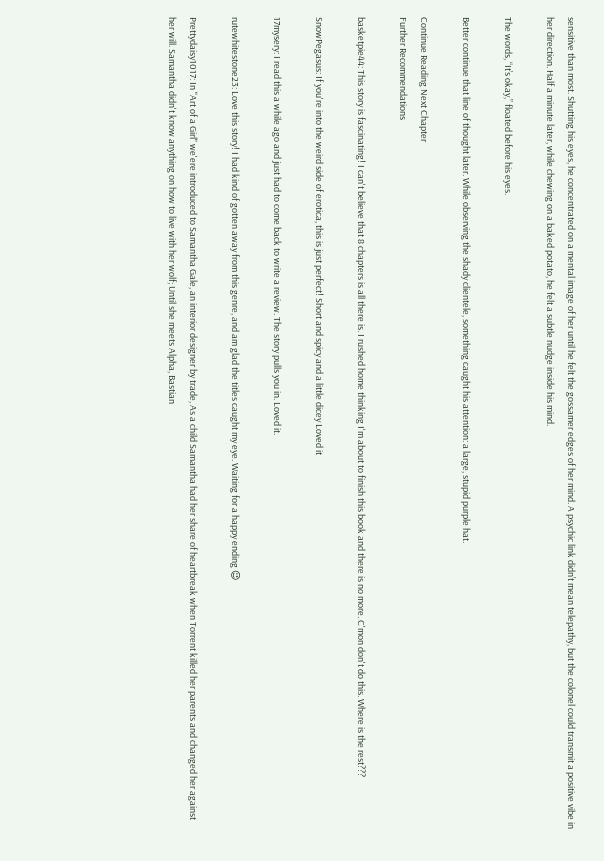sensitive than most. Shutting his eyes, he concentrated on a mental image of her until he felt the gossamer edges of her mind. A psychic link didn’t mean telepathy, but the colonel could transmit a positive vibe in her direction. Half a minute later, while chewing on a baked potato, he felt a subtle nudge inside his mind.

The words, “It’s okay,” floated before his eyes.

Better continue that line of thought later. While observing the shady clientele, something caught his attention: a large, stupid purple hat.

Continue Reading Next Chapter
Further Recommendations

basketpie44: This story is fascinating! I can't believe that 8 chapters is all there is. I rushed home thinking I'm about to finish this book and there is no more. C'mon don't do this. Where is the rest???

SnowPegasus: If you're into the weird side of erotica, this is just perfect! Short and spicy and a little dicey Loved it

17mysery: I read this a while ago and just had to come back to write a review. The story pulls you in. Loved it.

rutewhitestone23: Love this story! I had kind of gotten away from this genre, and am glad the titles caught my eye. Waiting for a happy ending 😉

Prettydaisy1017: In "Art of a Girl" we'ere introduced to Samantha Gale, an interior designer by trade, As a child Samantha had her share of heartbreak when Torrent killed her parents and changed her against her will. Samantha didn't know anything on how to live with her wolf; Until she meets Alpha, Bastian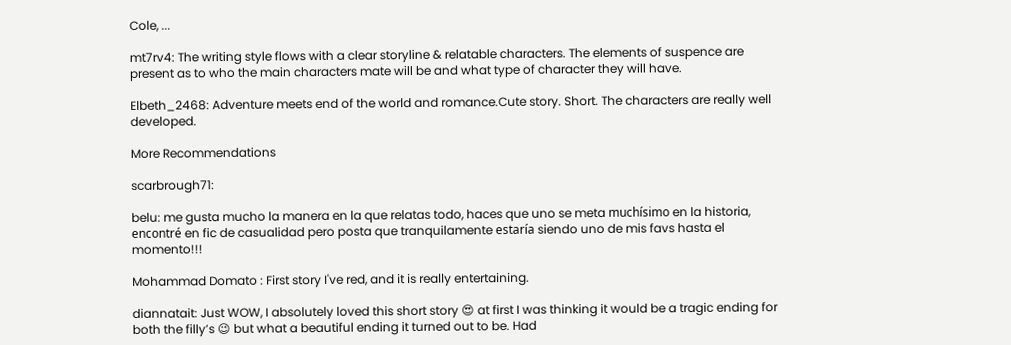Cole, ...

mt7rv4: The writing style flows with a clear storyline & relatable characters. The elements of suspence are present as to who the main characters mate will be and what type of character they will have.

Elbeth_2468: Adventure meets end of the world and romance.Cute story. Short. The characters are really well developed.

More Recommendations

scarbrough71:

belu: me gusta mucho la manera en la que relatas todo, haces que uno se meta muchísimo en la historia, encontré en fic de casualidad pero posta que tranquilamente estaría siendo uno de mis favs hasta el momento!!!

Mohammad Domato : First story I've red, and it is really entertaining.

diannatait: Just WOW, I absolutely loved this short story 😍 at first I was thinking it would be a tragic ending for both the filly’s 😉 but what a beautiful ending it turned out to be. Had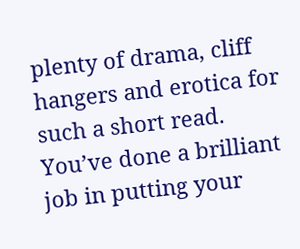plenty of drama, cliff hangers and erotica for such a short read. You’ve done a brilliant job in putting your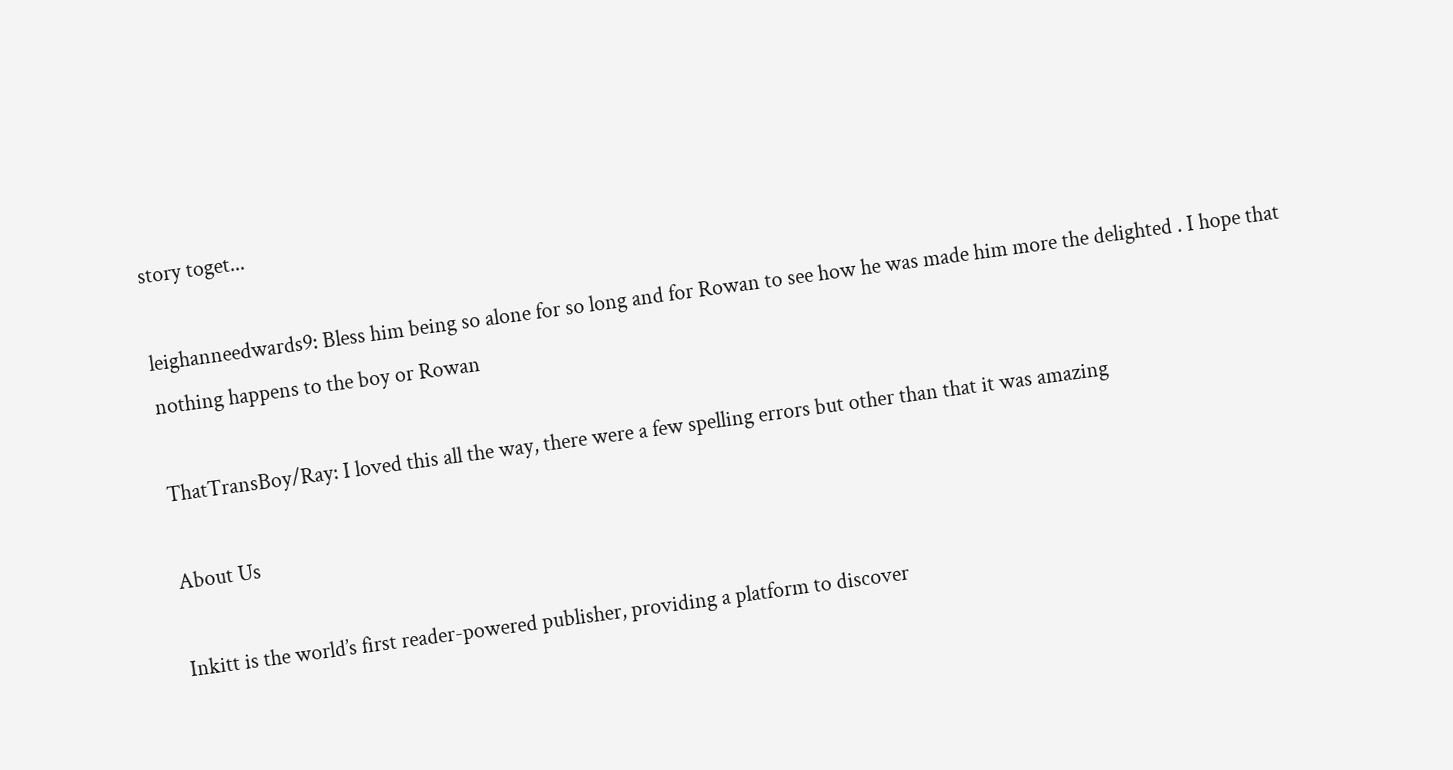story toget...

leighanneedwards9: Bless him being so alone for so long and for Rowan to see how he was made him more the delighted . I hope that nothing happens to the boy or Rowan

ThatTransBoy/Ray: I loved this all the way, there were a few spelling errors but other than that it was amazing

About Us

Inkitt is the world’s first reader-powered publisher, providing a platform to discover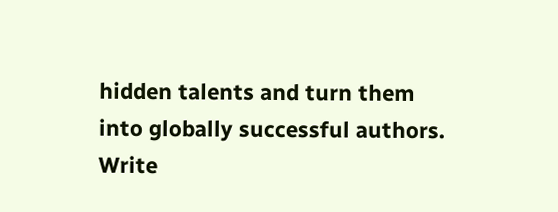hidden talents and turn them into globally successful authors. Write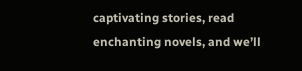captivating stories, read enchanting novels, and we’ll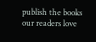publish the books our readers love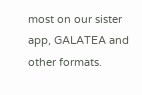most on our sister app, GALATEA and other formats.